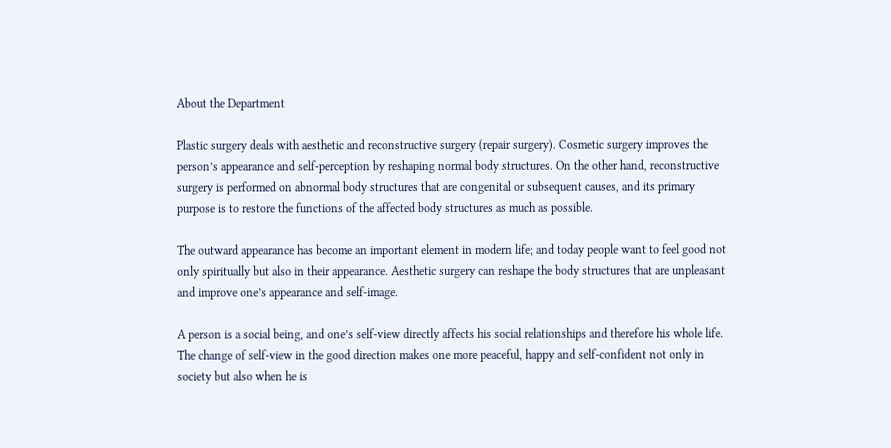About the Department

Plastic surgery deals with aesthetic and reconstructive surgery (repair surgery). Cosmetic surgery improves the person’s appearance and self-perception by reshaping normal body structures. On the other hand, reconstructive surgery is performed on abnormal body structures that are congenital or subsequent causes, and its primary purpose is to restore the functions of the affected body structures as much as possible.

The outward appearance has become an important element in modern life; and today people want to feel good not only spiritually but also in their appearance. Aesthetic surgery can reshape the body structures that are unpleasant and improve one’s appearance and self-image.

A person is a social being, and one’s self-view directly affects his social relationships and therefore his whole life. The change of self-view in the good direction makes one more peaceful, happy and self-confident not only in society but also when he is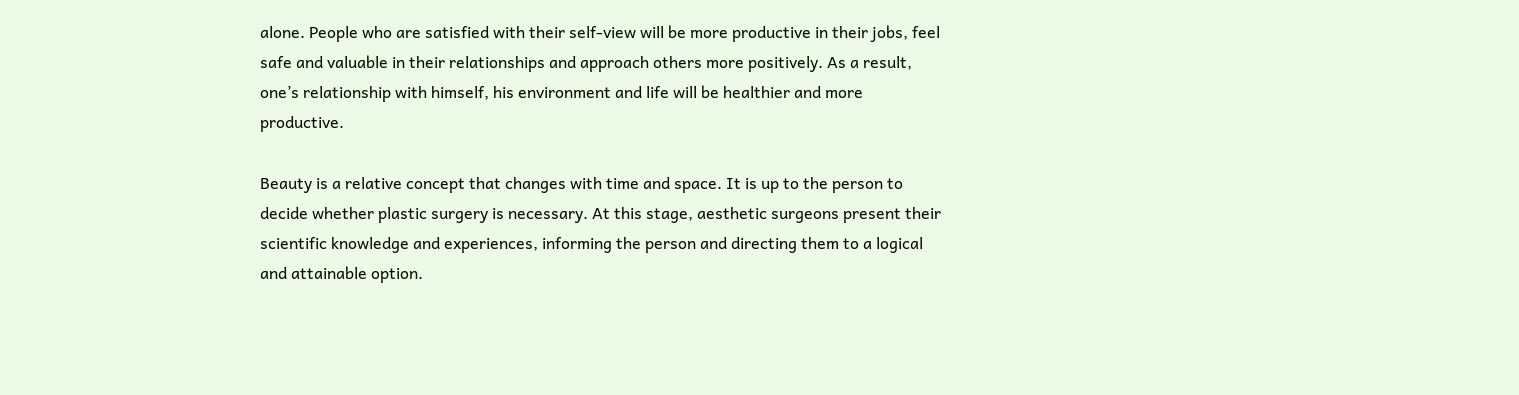alone. People who are satisfied with their self-view will be more productive in their jobs, feel safe and valuable in their relationships and approach others more positively. As a result, one’s relationship with himself, his environment and life will be healthier and more productive.

Beauty is a relative concept that changes with time and space. It is up to the person to decide whether plastic surgery is necessary. At this stage, aesthetic surgeons present their scientific knowledge and experiences, informing the person and directing them to a logical and attainable option.